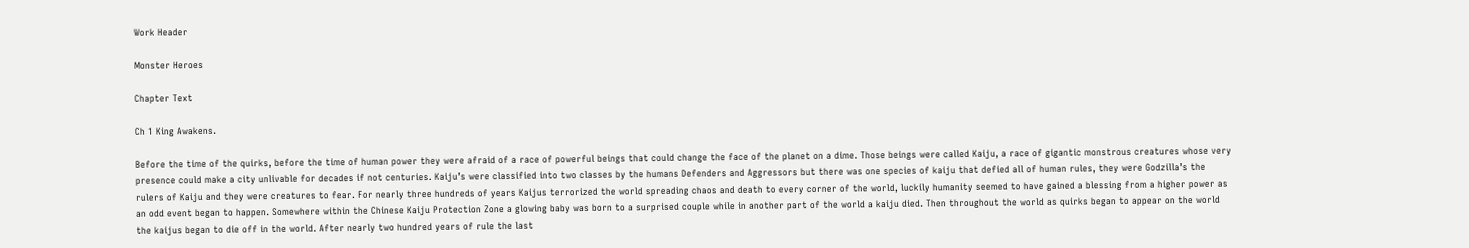Work Header

Monster Heroes

Chapter Text

Ch 1 King Awakens.

Before the time of the quirks, before the time of human power they were afraid of a race of powerful beings that could change the face of the planet on a dime. Those beings were called Kaiju, a race of gigantic monstrous creatures whose very presence could make a city unlivable for decades if not centuries. Kaiju’s were classified into two classes by the humans Defenders and Aggressors but there was one species of kaiju that defied all of human rules, they were Godzilla’s the rulers of Kaiju and they were creatures to fear. For nearly three hundreds of years Kaijus terrorized the world spreading chaos and death to every corner of the world, luckily humanity seemed to have gained a blessing from a higher power as an odd event began to happen. Somewhere within the Chinese Kaiju Protection Zone a glowing baby was born to a surprised couple while in another part of the world a kaiju died. Then throughout the world as quirks began to appear on the world the kaijus began to die off in the world. After nearly two hundred years of rule the last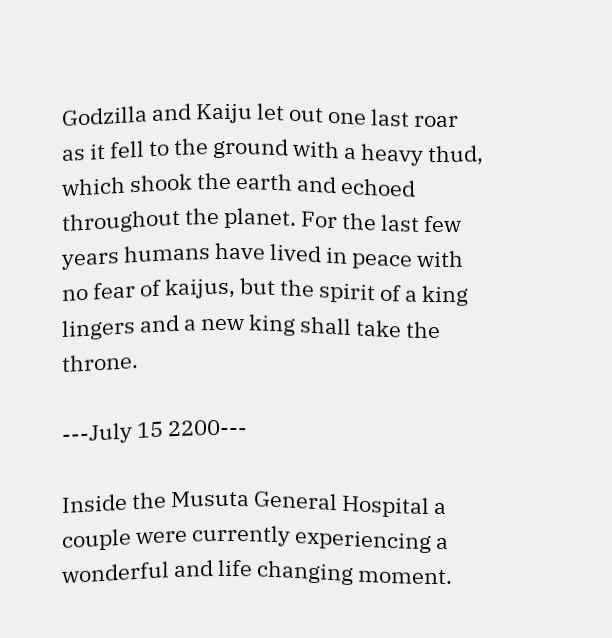Godzilla and Kaiju let out one last roar as it fell to the ground with a heavy thud, which shook the earth and echoed throughout the planet. For the last few years humans have lived in peace with no fear of kaijus, but the spirit of a king lingers and a new king shall take the throne.

---July 15 2200---

Inside the Musuta General Hospital a couple were currently experiencing a wonderful and life changing moment.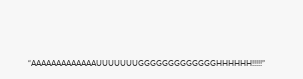“AAAAAAAAAAAAAUUUUUUUGGGGGGGGGGGGGHHHHHH!!!!!”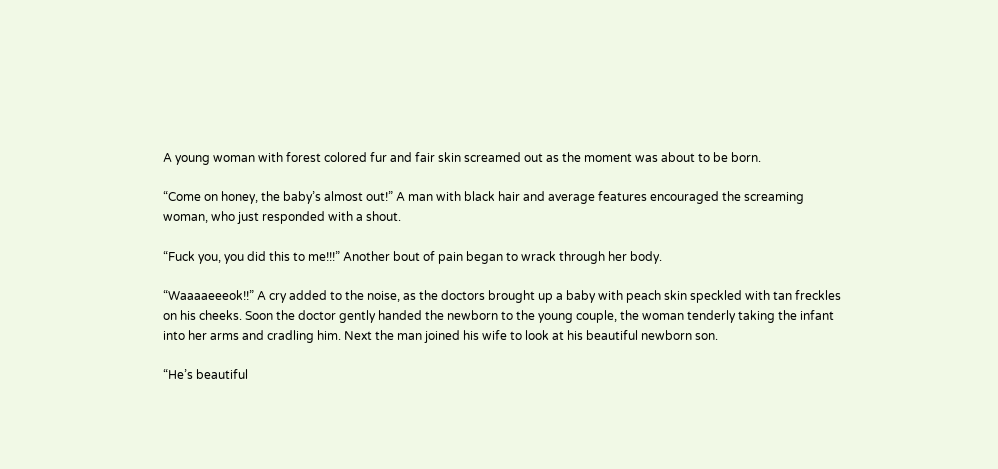A young woman with forest colored fur and fair skin screamed out as the moment was about to be born.

“Come on honey, the baby’s almost out!” A man with black hair and average features encouraged the screaming woman, who just responded with a shout.

“Fuck you, you did this to me!!!” Another bout of pain began to wrack through her body.

“Waaaaeeeok!!” A cry added to the noise, as the doctors brought up a baby with peach skin speckled with tan freckles on his cheeks. Soon the doctor gently handed the newborn to the young couple, the woman tenderly taking the infant into her arms and cradling him. Next the man joined his wife to look at his beautiful newborn son.

“He’s beautiful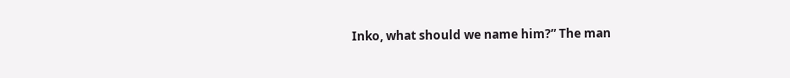Inko, what should we name him?” The man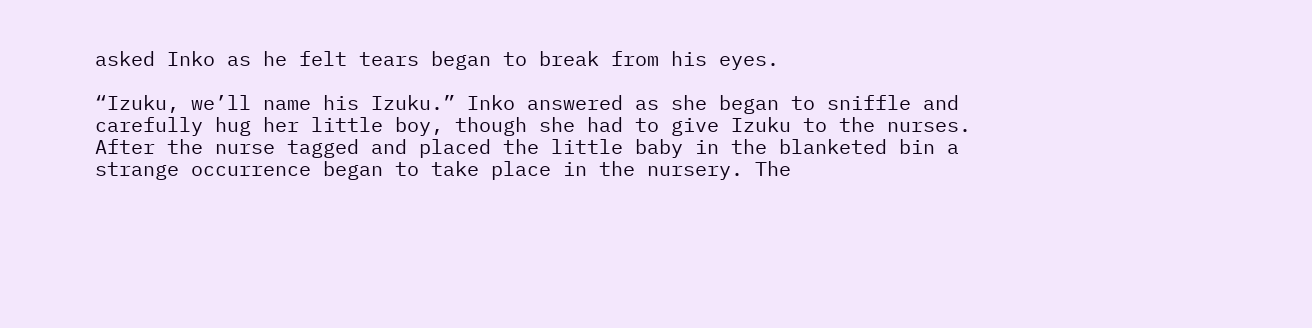asked Inko as he felt tears began to break from his eyes.

“Izuku, we’ll name his Izuku.” Inko answered as she began to sniffle and carefully hug her little boy, though she had to give Izuku to the nurses. After the nurse tagged and placed the little baby in the blanketed bin a strange occurrence began to take place in the nursery. The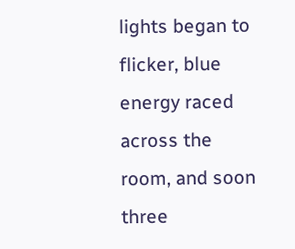lights began to flicker, blue energy raced across the room, and soon three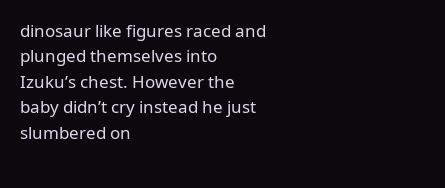dinosaur like figures raced and plunged themselves into Izuku’s chest. However the baby didn’t cry instead he just slumbered on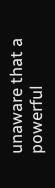unaware that a powerful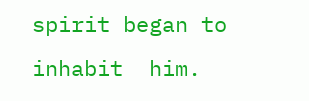spirit began to inhabit  him.